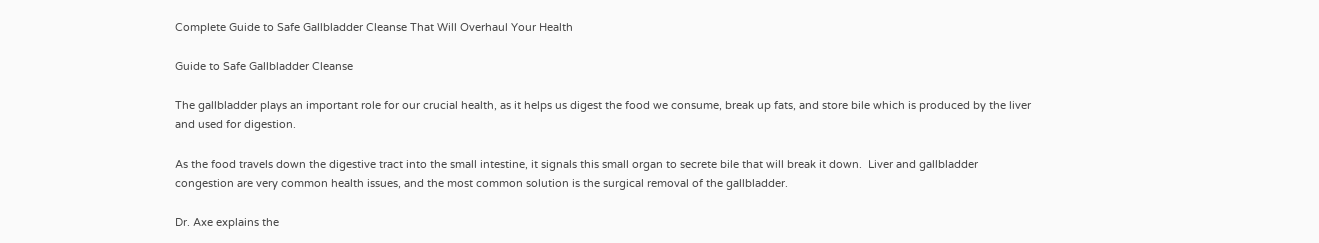Complete Guide to Safe Gallbladder Cleanse That Will Overhaul Your Health

Guide to Safe Gallbladder Cleanse

The gallbladder plays an important role for our crucial health, as it helps us digest the food we consume, break up fats, and store bile which is produced by the liver and used for digestion.

As the food travels down the digestive tract into the small intestine, it signals this small organ to secrete bile that will break it down.  Liver and gallbladder congestion are very common health issues, and the most common solution is the surgical removal of the gallbladder.

Dr. Axe explains the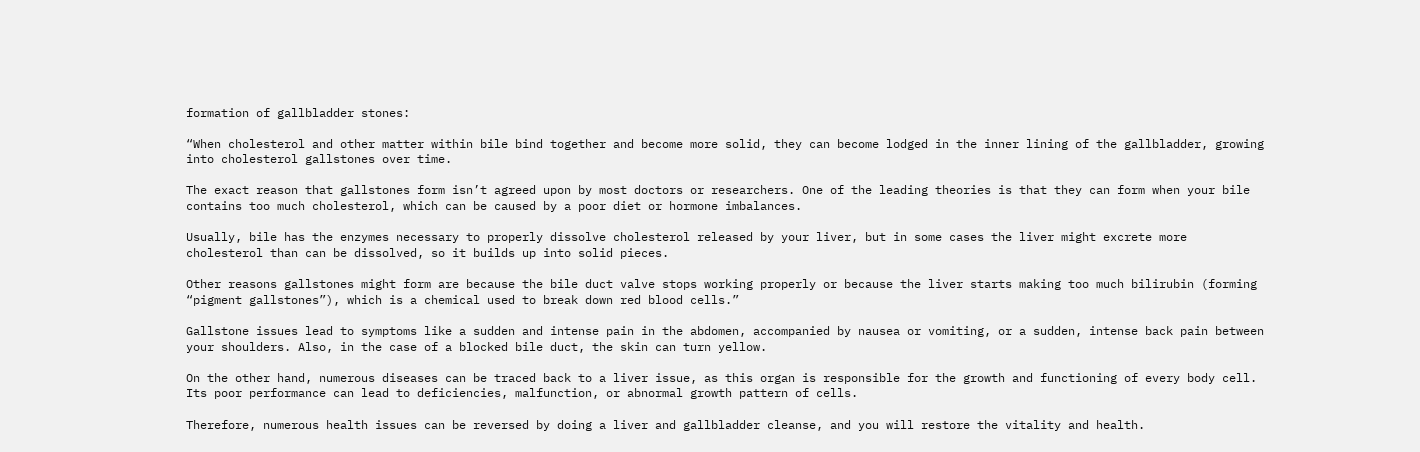formation of gallbladder stones:

“When cholesterol and other matter within bile bind together and become more solid, they can become lodged in the inner lining of the gallbladder, growing into cholesterol gallstones over time.

The exact reason that gallstones form isn’t agreed upon by most doctors or researchers. One of the leading theories is that they can form when your bile contains too much cholesterol, which can be caused by a poor diet or hormone imbalances.

Usually, bile has the enzymes necessary to properly dissolve cholesterol released by your liver, but in some cases the liver might excrete more cholesterol than can be dissolved, so it builds up into solid pieces.

Other reasons gallstones might form are because the bile duct valve stops working properly or because the liver starts making too much bilirubin (forming “pigment gallstones”), which is a chemical used to break down red blood cells.”

Gallstone issues lead to symptoms like a sudden and intense pain in the abdomen, accompanied by nausea or vomiting, or a sudden, intense back pain between your shoulders. Also, in the case of a blocked bile duct, the skin can turn yellow.

On the other hand, numerous diseases can be traced back to a liver issue, as this organ is responsible for the growth and functioning of every body cell. Its poor performance can lead to deficiencies, malfunction, or abnormal growth pattern of cells.

Therefore, numerous health issues can be reversed by doing a liver and gallbladder cleanse, and you will restore the vitality and health.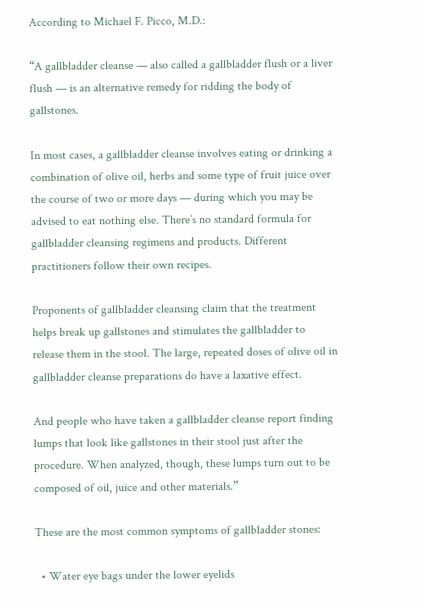According to Michael F. Picco, M.D.:

“A gallbladder cleanse — also called a gallbladder flush or a liver flush — is an alternative remedy for ridding the body of gallstones.

In most cases, a gallbladder cleanse involves eating or drinking a combination of olive oil, herbs and some type of fruit juice over the course of two or more days — during which you may be advised to eat nothing else. There’s no standard formula for gallbladder cleansing regimens and products. Different practitioners follow their own recipes.

Proponents of gallbladder cleansing claim that the treatment helps break up gallstones and stimulates the gallbladder to release them in the stool. The large, repeated doses of olive oil in gallbladder cleanse preparations do have a laxative effect.

And people who have taken a gallbladder cleanse report finding lumps that look like gallstones in their stool just after the procedure. When analyzed, though, these lumps turn out to be composed of oil, juice and other materials.”

These are the most common symptoms of gallbladder stones:

  • Water eye bags under the lower eyelids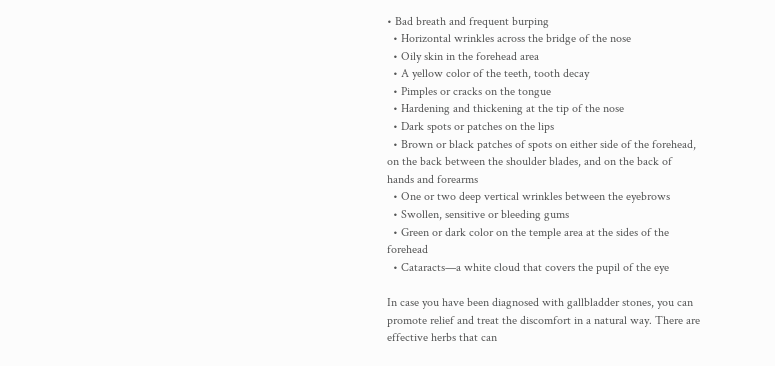• Bad breath and frequent burping
  • Horizontal wrinkles across the bridge of the nose
  • Oily skin in the forehead area
  • A yellow color of the teeth, tooth decay
  • Pimples or cracks on the tongue
  • Hardening and thickening at the tip of the nose
  • Dark spots or patches on the lips
  • Brown or black patches of spots on either side of the forehead, on the back between the shoulder blades, and on the back of hands and forearms
  • One or two deep vertical wrinkles between the eyebrows
  • Swollen, sensitive or bleeding gums
  • Green or dark color on the temple area at the sides of the forehead
  • Cataracts—a white cloud that covers the pupil of the eye

In case you have been diagnosed with gallbladder stones, you can promote relief and treat the discomfort in a natural way. There are effective herbs that can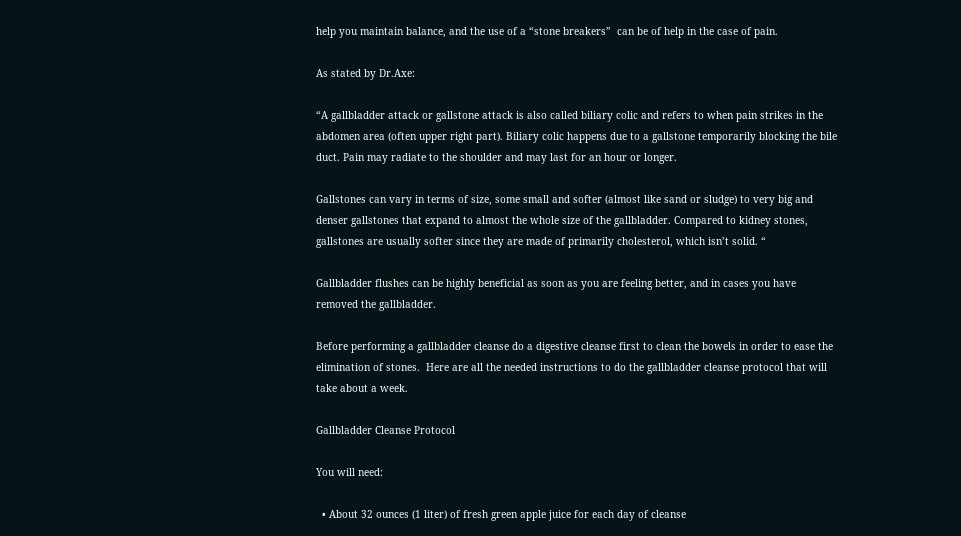help you maintain balance, and the use of a “stone breakers”  can be of help in the case of pain.

As stated by Dr.Axe:

“A gallbladder attack or gallstone attack is also called biliary colic and refers to when pain strikes in the abdomen area (often upper right part). Biliary colic happens due to a gallstone temporarily blocking the bile duct. Pain may radiate to the shoulder and may last for an hour or longer.

Gallstones can vary in terms of size, some small and softer (almost like sand or sludge) to very big and denser gallstones that expand to almost the whole size of the gallbladder. Compared to kidney stones, gallstones are usually softer since they are made of primarily cholesterol, which isn’t solid. “

Gallbladder flushes can be highly beneficial as soon as you are feeling better, and in cases you have removed the gallbladder.

Before performing a gallbladder cleanse do a digestive cleanse first to clean the bowels in order to ease the elimination of stones.  Here are all the needed instructions to do the gallbladder cleanse protocol that will take about a week.

Gallbladder Cleanse Protocol

You will need:

  • About 32 ounces (1 liter) of fresh green apple juice for each day of cleanse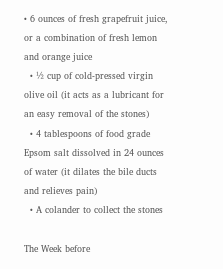• 6 ounces of fresh grapefruit juice, or a combination of fresh lemon and orange juice
  • ½ cup of cold-pressed virgin olive oil (it acts as a lubricant for an easy removal of the stones)
  • 4 tablespoons of food grade Epsom salt dissolved in 24 ounces of water (it dilates the bile ducts and relieves pain)
  • A colander to collect the stones

The Week before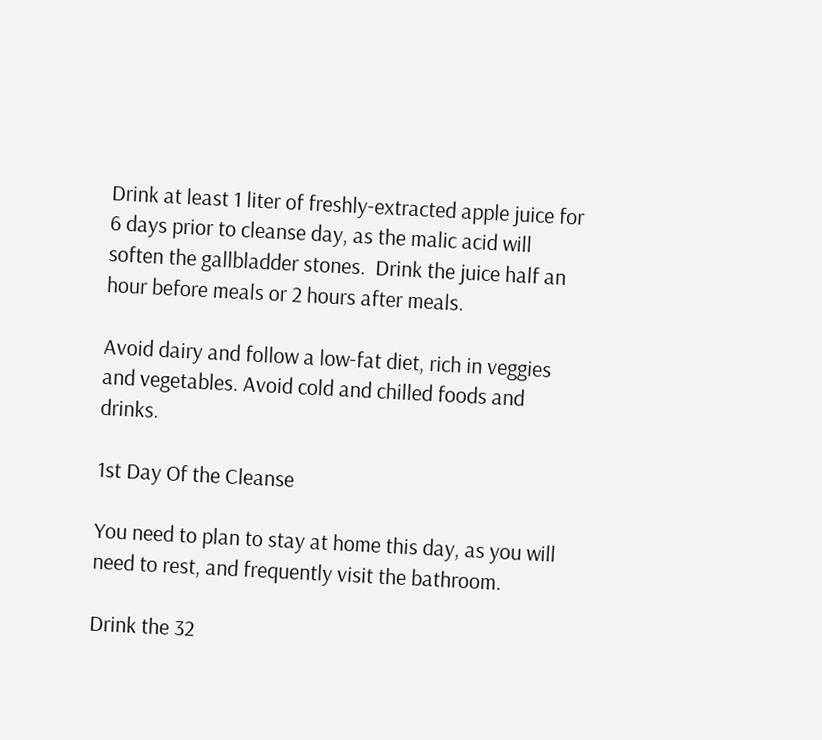Drink at least 1 liter of freshly-extracted apple juice for 6 days prior to cleanse day, as the malic acid will soften the gallbladder stones.  Drink the juice half an hour before meals or 2 hours after meals.

Avoid dairy and follow a low-fat diet, rich in veggies and vegetables. Avoid cold and chilled foods and drinks.

1st Day Of the Cleanse

You need to plan to stay at home this day, as you will need to rest, and frequently visit the bathroom.

Drink the 32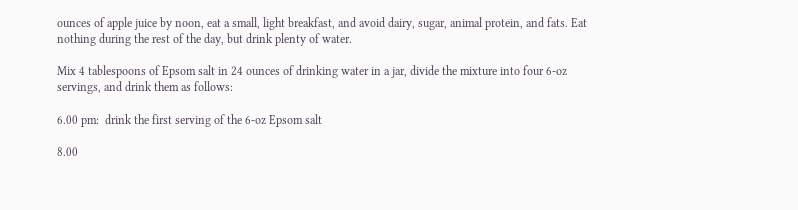ounces of apple juice by noon, eat a small, light breakfast, and avoid dairy, sugar, animal protein, and fats. Eat nothing during the rest of the day, but drink plenty of water.

Mix 4 tablespoons of Epsom salt in 24 ounces of drinking water in a jar, divide the mixture into four 6-oz servings, and drink them as follows:

6.00 pm:  drink the first serving of the 6-oz Epsom salt

8.00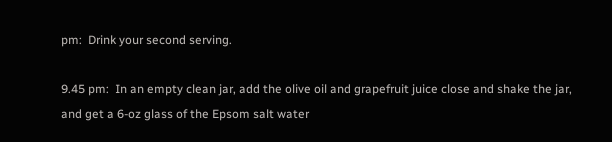pm:  Drink your second serving.

9.45 pm:  In an empty clean jar, add the olive oil and grapefruit juice close and shake the jar, and get a 6-oz glass of the Epsom salt water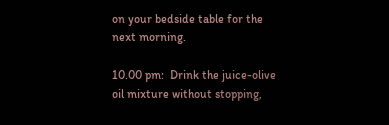on your bedside table for the next morning.

10.00 pm:  Drink the juice-olive oil mixture without stopping,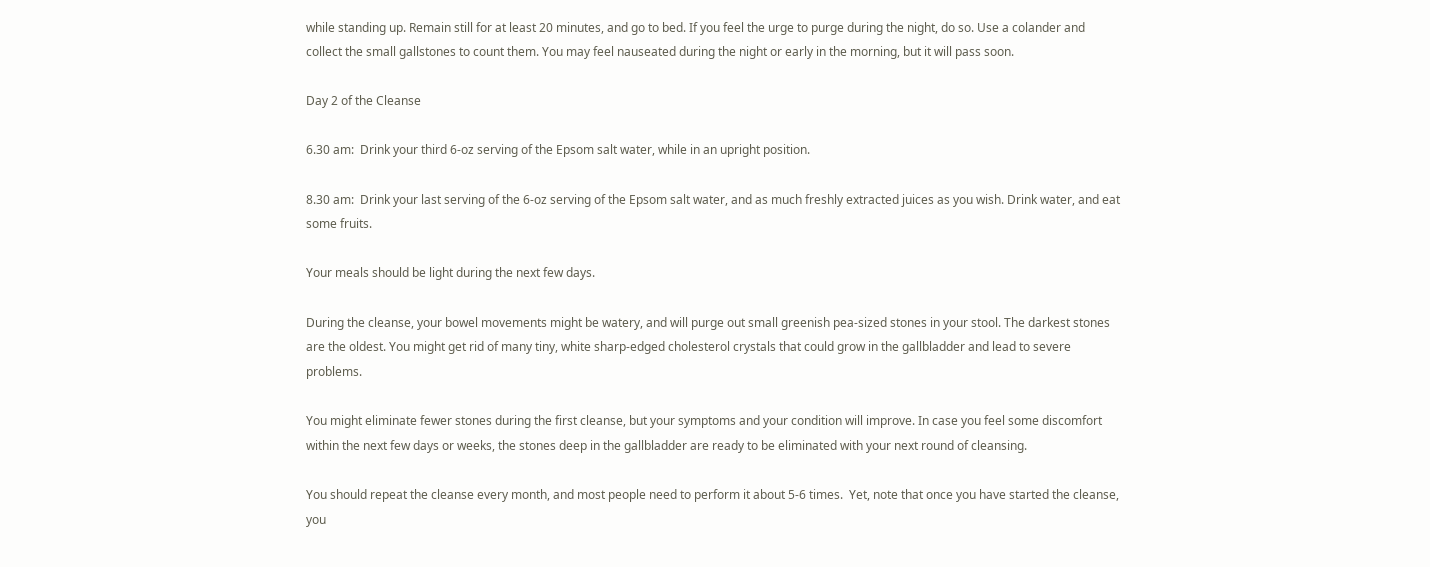while standing up. Remain still for at least 20 minutes, and go to bed. If you feel the urge to purge during the night, do so. Use a colander and collect the small gallstones to count them. You may feel nauseated during the night or early in the morning, but it will pass soon.

Day 2 of the Cleanse

6.30 am:  Drink your third 6-oz serving of the Epsom salt water, while in an upright position.

8.30 am:  Drink your last serving of the 6-oz serving of the Epsom salt water, and as much freshly extracted juices as you wish. Drink water, and eat some fruits.

Your meals should be light during the next few days.

During the cleanse, your bowel movements might be watery, and will purge out small greenish pea-sized stones in your stool. The darkest stones are the oldest. You might get rid of many tiny, white sharp-edged cholesterol crystals that could grow in the gallbladder and lead to severe problems.

You might eliminate fewer stones during the first cleanse, but your symptoms and your condition will improve. In case you feel some discomfort within the next few days or weeks, the stones deep in the gallbladder are ready to be eliminated with your next round of cleansing.

You should repeat the cleanse every month, and most people need to perform it about 5-6 times.  Yet, note that once you have started the cleanse, you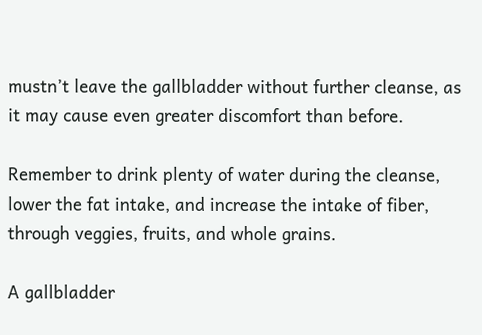mustn’t leave the gallbladder without further cleanse, as it may cause even greater discomfort than before.

Remember to drink plenty of water during the cleanse, lower the fat intake, and increase the intake of fiber, through veggies, fruits, and whole grains.

A gallbladder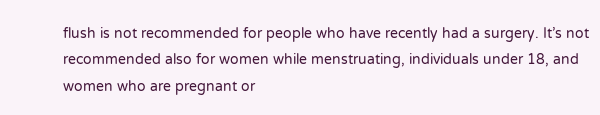flush is not recommended for people who have recently had a surgery. It’s not recommended also for women while menstruating, individuals under 18, and women who are pregnant or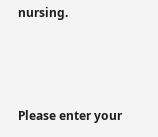nursing.



Please enter your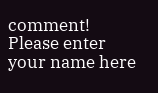comment!
Please enter your name here